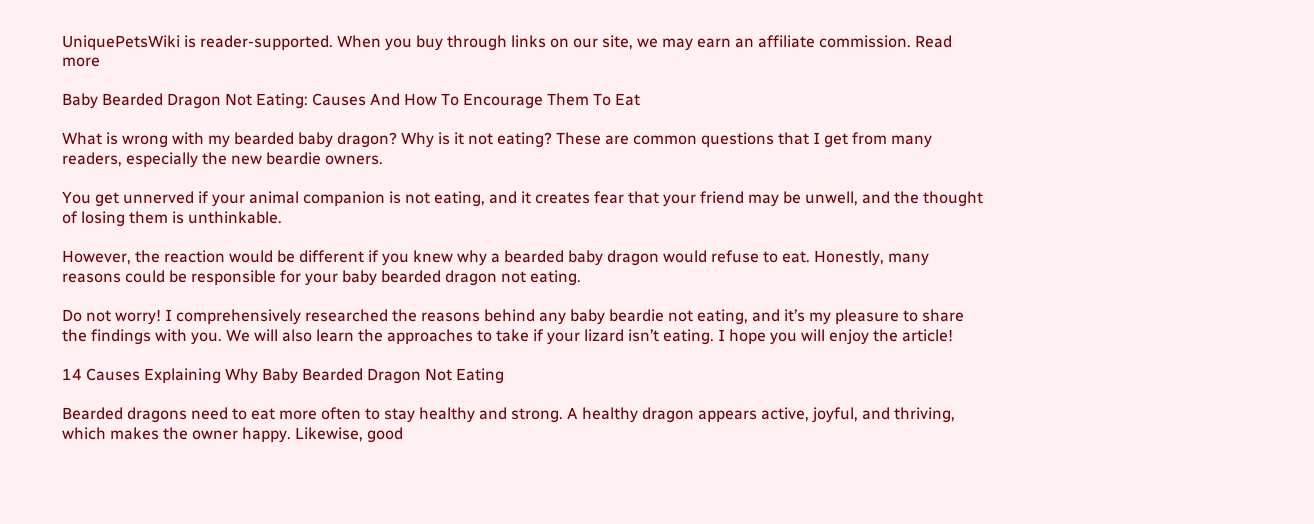UniquePetsWiki is reader-supported. When you buy through links on our site, we may earn an affiliate commission. Read more

Baby Bearded Dragon Not Eating: Causes And How To Encourage Them To Eat

What is wrong with my bearded baby dragon? Why is it not eating? These are common questions that I get from many readers, especially the new beardie owners.

You get unnerved if your animal companion is not eating, and it creates fear that your friend may be unwell, and the thought of losing them is unthinkable.

However, the reaction would be different if you knew why a bearded baby dragon would refuse to eat. Honestly, many reasons could be responsible for your baby bearded dragon not eating.

Do not worry! I comprehensively researched the reasons behind any baby beardie not eating, and it’s my pleasure to share the findings with you. We will also learn the approaches to take if your lizard isn’t eating. I hope you will enjoy the article!

14 Causes Explaining Why Baby Bearded Dragon Not Eating

Bearded dragons need to eat more often to stay healthy and strong. A healthy dragon appears active, joyful, and thriving, which makes the owner happy. Likewise, good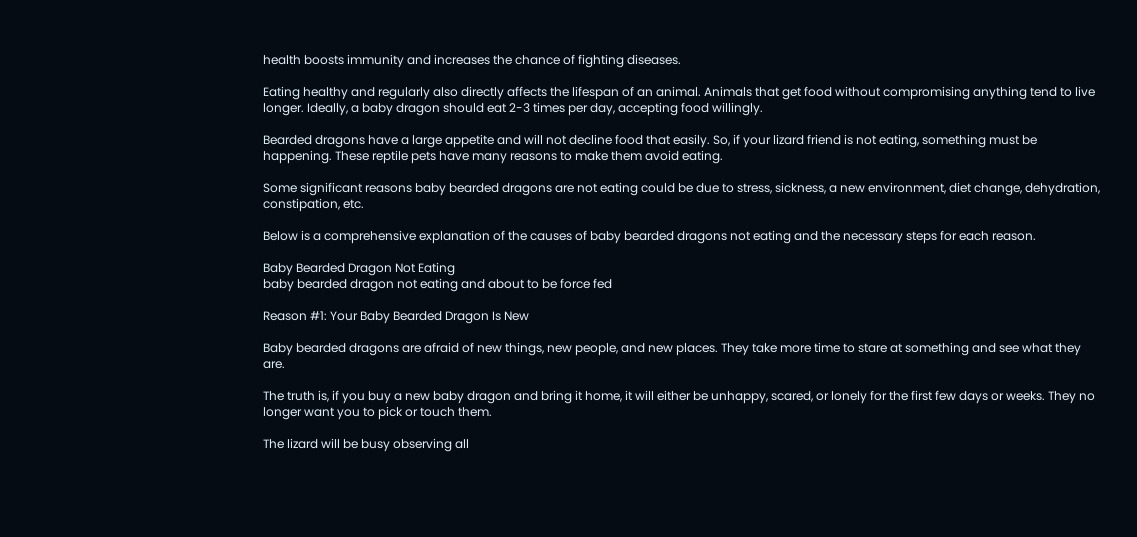health boosts immunity and increases the chance of fighting diseases.

Eating healthy and regularly also directly affects the lifespan of an animal. Animals that get food without compromising anything tend to live longer. Ideally, a baby dragon should eat 2-3 times per day, accepting food willingly.

Bearded dragons have a large appetite and will not decline food that easily. So, if your lizard friend is not eating, something must be happening. These reptile pets have many reasons to make them avoid eating.

Some significant reasons baby bearded dragons are not eating could be due to stress, sickness, a new environment, diet change, dehydration, constipation, etc.

Below is a comprehensive explanation of the causes of baby bearded dragons not eating and the necessary steps for each reason.

Baby Bearded Dragon Not Eating
baby bearded dragon not eating and about to be force fed

Reason #1: Your Baby Bearded Dragon Is New

Baby bearded dragons are afraid of new things, new people, and new places. They take more time to stare at something and see what they are.

The truth is, if you buy a new baby dragon and bring it home, it will either be unhappy, scared, or lonely for the first few days or weeks. They no longer want you to pick or touch them.

The lizard will be busy observing all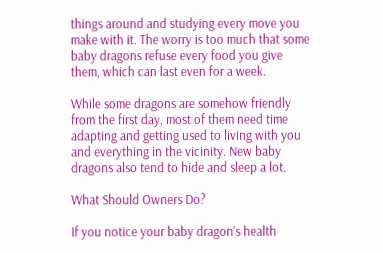things around and studying every move you make with it. The worry is too much that some baby dragons refuse every food you give them, which can last even for a week.

While some dragons are somehow friendly from the first day, most of them need time adapting and getting used to living with you and everything in the vicinity. New baby dragons also tend to hide and sleep a lot.

What Should Owners Do?

If you notice your baby dragon’s health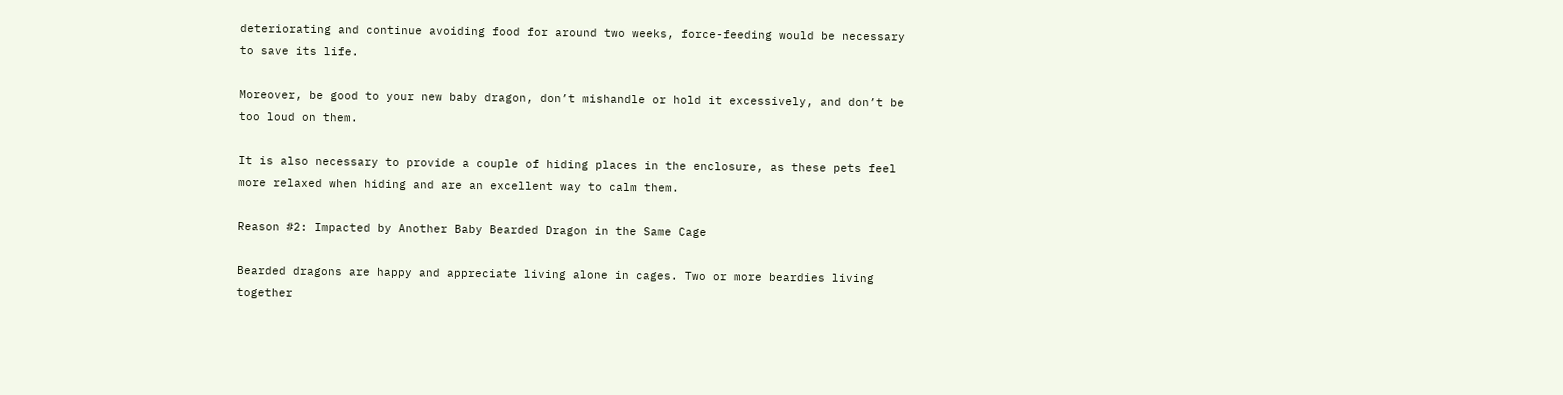deteriorating and continue avoiding food for around two weeks, force-feeding would be necessary to save its life.

Moreover, be good to your new baby dragon, don’t mishandle or hold it excessively, and don’t be too loud on them.

It is also necessary to provide a couple of hiding places in the enclosure, as these pets feel more relaxed when hiding and are an excellent way to calm them.

Reason #2: Impacted by Another Baby Bearded Dragon in the Same Cage

Bearded dragons are happy and appreciate living alone in cages. Two or more beardies living together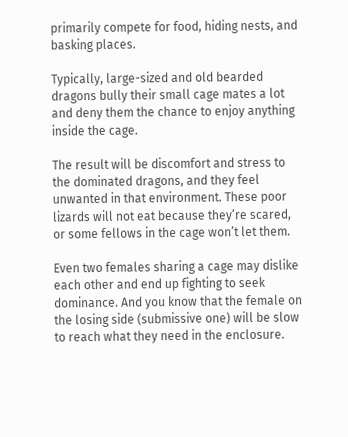primarily compete for food, hiding nests, and basking places.

Typically, large-sized and old bearded dragons bully their small cage mates a lot and deny them the chance to enjoy anything inside the cage.

The result will be discomfort and stress to the dominated dragons, and they feel unwanted in that environment. These poor lizards will not eat because they’re scared, or some fellows in the cage won’t let them.

Even two females sharing a cage may dislike each other and end up fighting to seek dominance. And you know that the female on the losing side (submissive one) will be slow to reach what they need in the enclosure.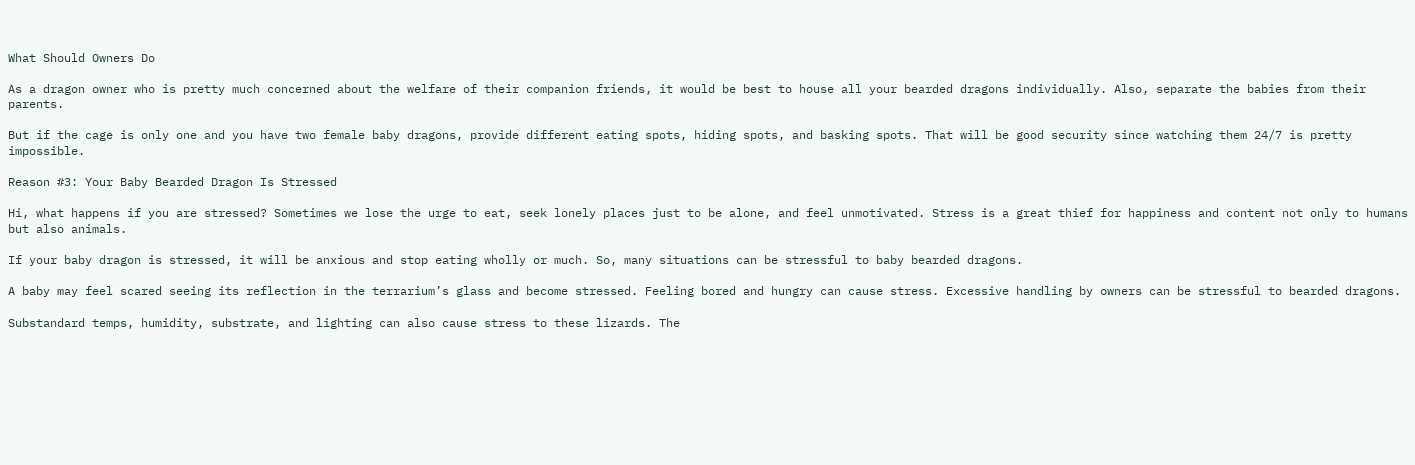What Should Owners Do

As a dragon owner who is pretty much concerned about the welfare of their companion friends, it would be best to house all your bearded dragons individually. Also, separate the babies from their parents.

But if the cage is only one and you have two female baby dragons, provide different eating spots, hiding spots, and basking spots. That will be good security since watching them 24/7 is pretty impossible.

Reason #3: Your Baby Bearded Dragon Is Stressed

Hi, what happens if you are stressed? Sometimes we lose the urge to eat, seek lonely places just to be alone, and feel unmotivated. Stress is a great thief for happiness and content not only to humans but also animals.

If your baby dragon is stressed, it will be anxious and stop eating wholly or much. So, many situations can be stressful to baby bearded dragons.

A baby may feel scared seeing its reflection in the terrarium’s glass and become stressed. Feeling bored and hungry can cause stress. Excessive handling by owners can be stressful to bearded dragons.

Substandard temps, humidity, substrate, and lighting can also cause stress to these lizards. The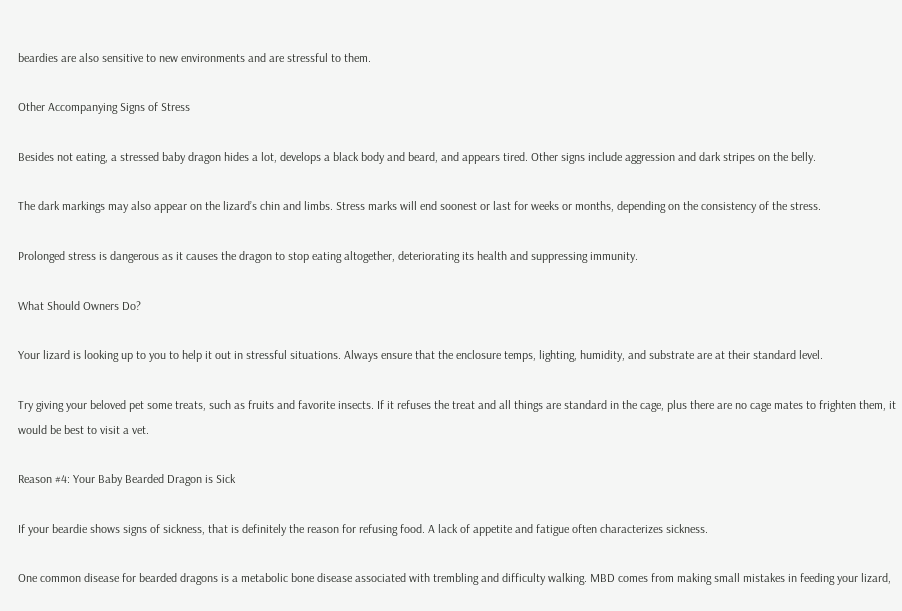beardies are also sensitive to new environments and are stressful to them.

Other Accompanying Signs of Stress

Besides not eating, a stressed baby dragon hides a lot, develops a black body and beard, and appears tired. Other signs include aggression and dark stripes on the belly.

The dark markings may also appear on the lizard’s chin and limbs. Stress marks will end soonest or last for weeks or months, depending on the consistency of the stress.

Prolonged stress is dangerous as it causes the dragon to stop eating altogether, deteriorating its health and suppressing immunity.

What Should Owners Do?

Your lizard is looking up to you to help it out in stressful situations. Always ensure that the enclosure temps, lighting, humidity, and substrate are at their standard level.

Try giving your beloved pet some treats, such as fruits and favorite insects. If it refuses the treat and all things are standard in the cage, plus there are no cage mates to frighten them, it would be best to visit a vet.

Reason #4: Your Baby Bearded Dragon is Sick

If your beardie shows signs of sickness, that is definitely the reason for refusing food. A lack of appetite and fatigue often characterizes sickness.

One common disease for bearded dragons is a metabolic bone disease associated with trembling and difficulty walking. MBD comes from making small mistakes in feeding your lizard,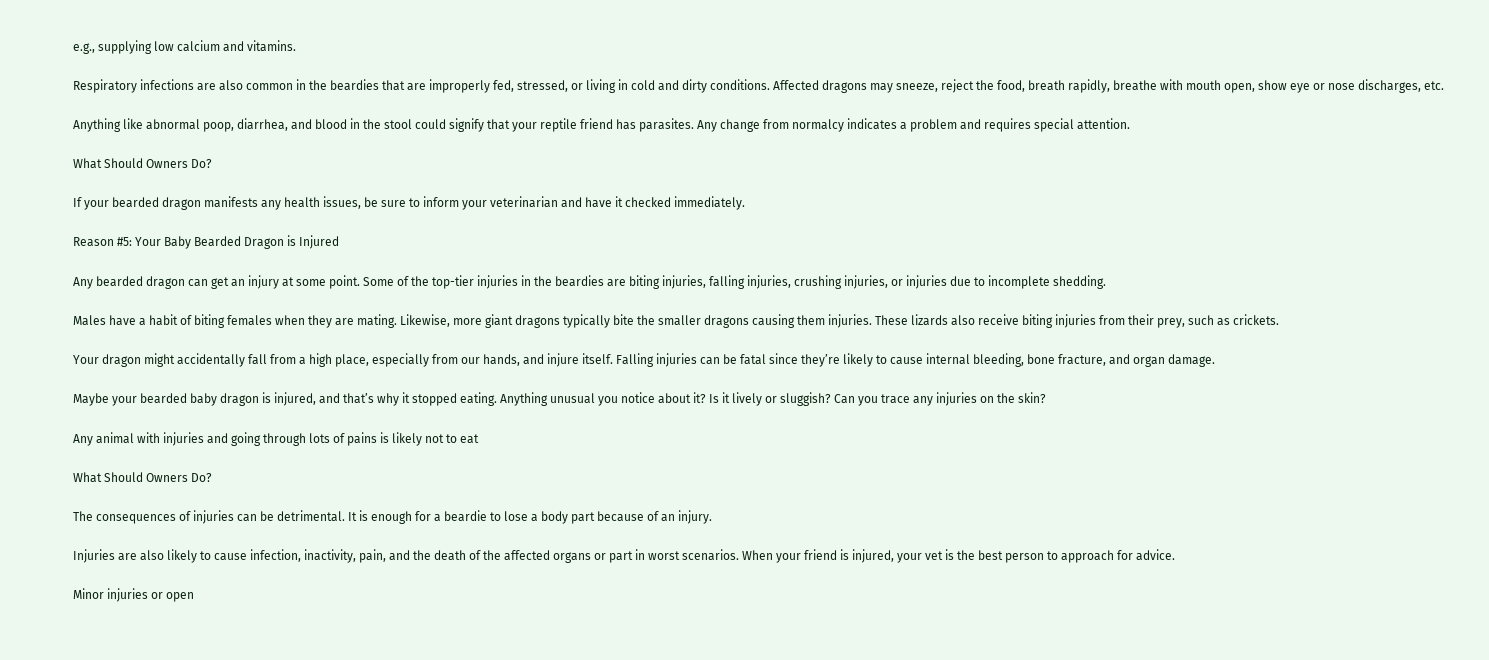e.g., supplying low calcium and vitamins.

Respiratory infections are also common in the beardies that are improperly fed, stressed, or living in cold and dirty conditions. Affected dragons may sneeze, reject the food, breath rapidly, breathe with mouth open, show eye or nose discharges, etc.

Anything like abnormal poop, diarrhea, and blood in the stool could signify that your reptile friend has parasites. Any change from normalcy indicates a problem and requires special attention.

What Should Owners Do?

If your bearded dragon manifests any health issues, be sure to inform your veterinarian and have it checked immediately.

Reason #5: Your Baby Bearded Dragon is Injured

Any bearded dragon can get an injury at some point. Some of the top-tier injuries in the beardies are biting injuries, falling injuries, crushing injuries, or injuries due to incomplete shedding.

Males have a habit of biting females when they are mating. Likewise, more giant dragons typically bite the smaller dragons causing them injuries. These lizards also receive biting injuries from their prey, such as crickets.

Your dragon might accidentally fall from a high place, especially from our hands, and injure itself. Falling injuries can be fatal since they’re likely to cause internal bleeding, bone fracture, and organ damage.

Maybe your bearded baby dragon is injured, and that’s why it stopped eating. Anything unusual you notice about it? Is it lively or sluggish? Can you trace any injuries on the skin?

Any animal with injuries and going through lots of pains is likely not to eat

What Should Owners Do?

The consequences of injuries can be detrimental. It is enough for a beardie to lose a body part because of an injury.

Injuries are also likely to cause infection, inactivity, pain, and the death of the affected organs or part in worst scenarios. When your friend is injured, your vet is the best person to approach for advice.

Minor injuries or open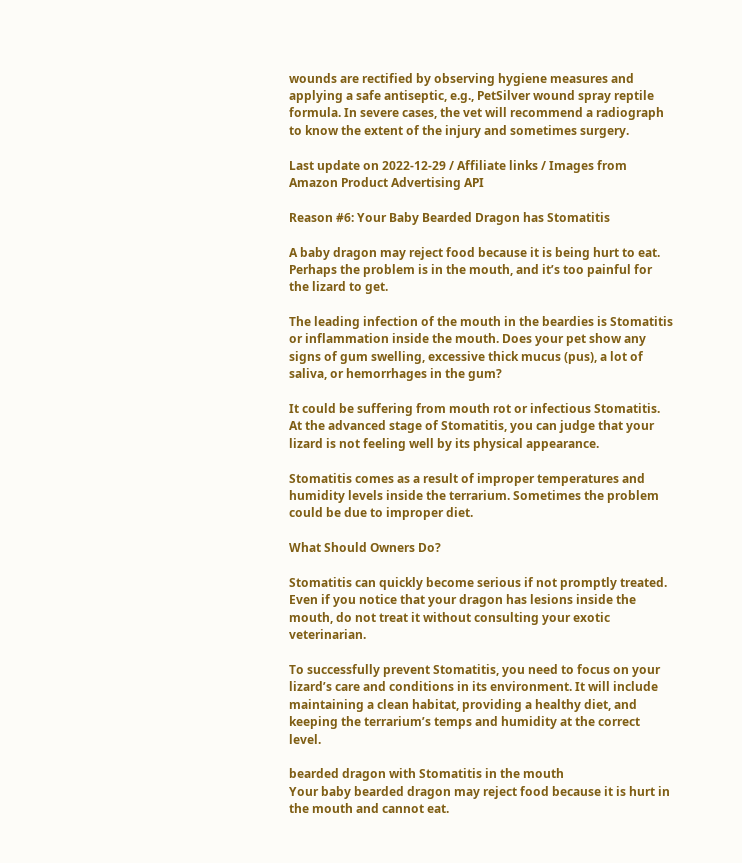wounds are rectified by observing hygiene measures and applying a safe antiseptic, e.g., PetSilver wound spray reptile formula. In severe cases, the vet will recommend a radiograph to know the extent of the injury and sometimes surgery.

Last update on 2022-12-29 / Affiliate links / Images from Amazon Product Advertising API

Reason #6: Your Baby Bearded Dragon has Stomatitis

A baby dragon may reject food because it is being hurt to eat. Perhaps the problem is in the mouth, and it’s too painful for the lizard to get.

The leading infection of the mouth in the beardies is Stomatitis or inflammation inside the mouth. Does your pet show any signs of gum swelling, excessive thick mucus (pus), a lot of saliva, or hemorrhages in the gum?

It could be suffering from mouth rot or infectious Stomatitis. At the advanced stage of Stomatitis, you can judge that your lizard is not feeling well by its physical appearance.

Stomatitis comes as a result of improper temperatures and humidity levels inside the terrarium. Sometimes the problem could be due to improper diet.

What Should Owners Do?

Stomatitis can quickly become serious if not promptly treated. Even if you notice that your dragon has lesions inside the mouth, do not treat it without consulting your exotic veterinarian.

To successfully prevent Stomatitis, you need to focus on your lizard’s care and conditions in its environment. It will include maintaining a clean habitat, providing a healthy diet, and keeping the terrarium’s temps and humidity at the correct level.

bearded dragon with Stomatitis in the mouth
Your baby bearded dragon may reject food because it is hurt in the mouth and cannot eat.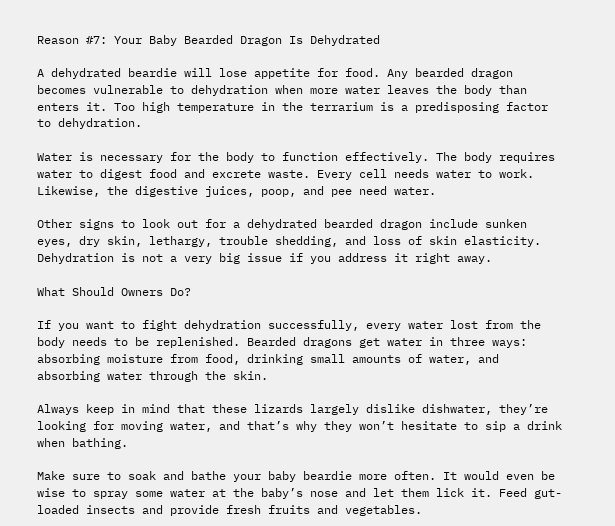Reason #7: Your Baby Bearded Dragon Is Dehydrated

A dehydrated beardie will lose appetite for food. Any bearded dragon becomes vulnerable to dehydration when more water leaves the body than enters it. Too high temperature in the terrarium is a predisposing factor to dehydration.

Water is necessary for the body to function effectively. The body requires water to digest food and excrete waste. Every cell needs water to work. Likewise, the digestive juices, poop, and pee need water.

Other signs to look out for a dehydrated bearded dragon include sunken eyes, dry skin, lethargy, trouble shedding, and loss of skin elasticity. Dehydration is not a very big issue if you address it right away.

What Should Owners Do?

If you want to fight dehydration successfully, every water lost from the body needs to be replenished. Bearded dragons get water in three ways: absorbing moisture from food, drinking small amounts of water, and absorbing water through the skin.

Always keep in mind that these lizards largely dislike dishwater, they’re looking for moving water, and that’s why they won’t hesitate to sip a drink when bathing.

Make sure to soak and bathe your baby beardie more often. It would even be wise to spray some water at the baby’s nose and let them lick it. Feed gut-loaded insects and provide fresh fruits and vegetables.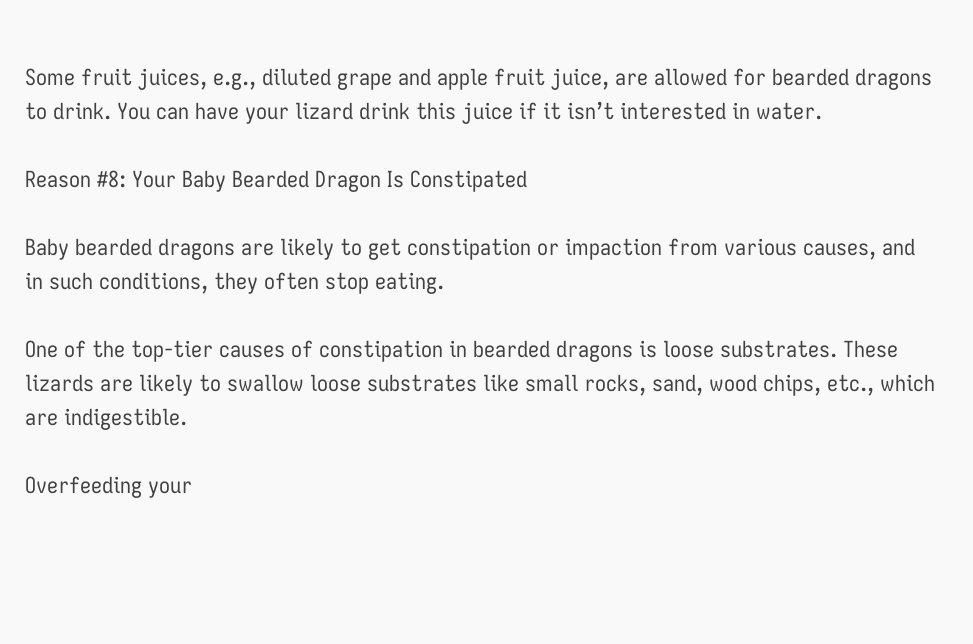Some fruit juices, e.g., diluted grape and apple fruit juice, are allowed for bearded dragons to drink. You can have your lizard drink this juice if it isn’t interested in water.

Reason #8: Your Baby Bearded Dragon Is Constipated

Baby bearded dragons are likely to get constipation or impaction from various causes, and in such conditions, they often stop eating.

One of the top-tier causes of constipation in bearded dragons is loose substrates. These lizards are likely to swallow loose substrates like small rocks, sand, wood chips, etc., which are indigestible.

Overfeeding your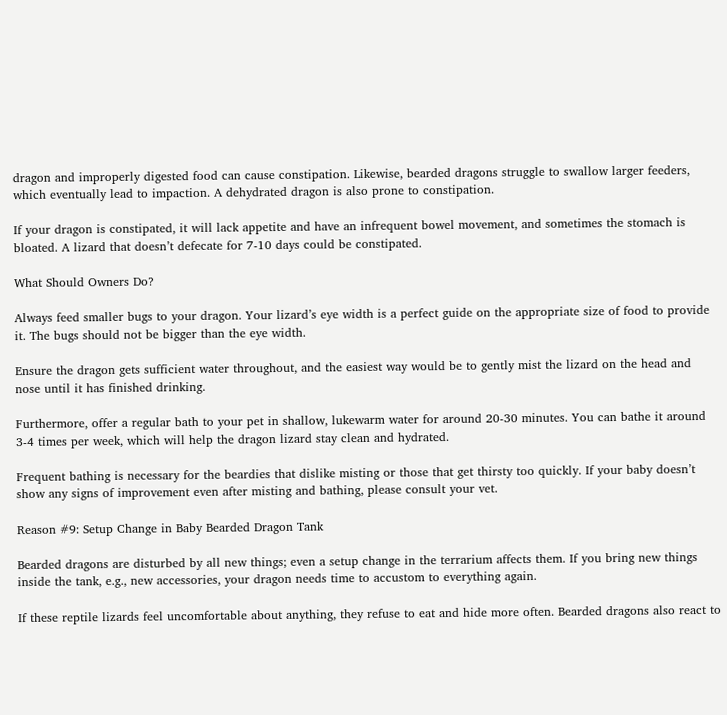dragon and improperly digested food can cause constipation. Likewise, bearded dragons struggle to swallow larger feeders, which eventually lead to impaction. A dehydrated dragon is also prone to constipation.

If your dragon is constipated, it will lack appetite and have an infrequent bowel movement, and sometimes the stomach is bloated. A lizard that doesn’t defecate for 7-10 days could be constipated.

What Should Owners Do?

Always feed smaller bugs to your dragon. Your lizard’s eye width is a perfect guide on the appropriate size of food to provide it. The bugs should not be bigger than the eye width.

Ensure the dragon gets sufficient water throughout, and the easiest way would be to gently mist the lizard on the head and nose until it has finished drinking.

Furthermore, offer a regular bath to your pet in shallow, lukewarm water for around 20-30 minutes. You can bathe it around 3-4 times per week, which will help the dragon lizard stay clean and hydrated.

Frequent bathing is necessary for the beardies that dislike misting or those that get thirsty too quickly. If your baby doesn’t show any signs of improvement even after misting and bathing, please consult your vet.

Reason #9: Setup Change in Baby Bearded Dragon Tank

Bearded dragons are disturbed by all new things; even a setup change in the terrarium affects them. If you bring new things inside the tank, e.g., new accessories, your dragon needs time to accustom to everything again.

If these reptile lizards feel uncomfortable about anything, they refuse to eat and hide more often. Bearded dragons also react to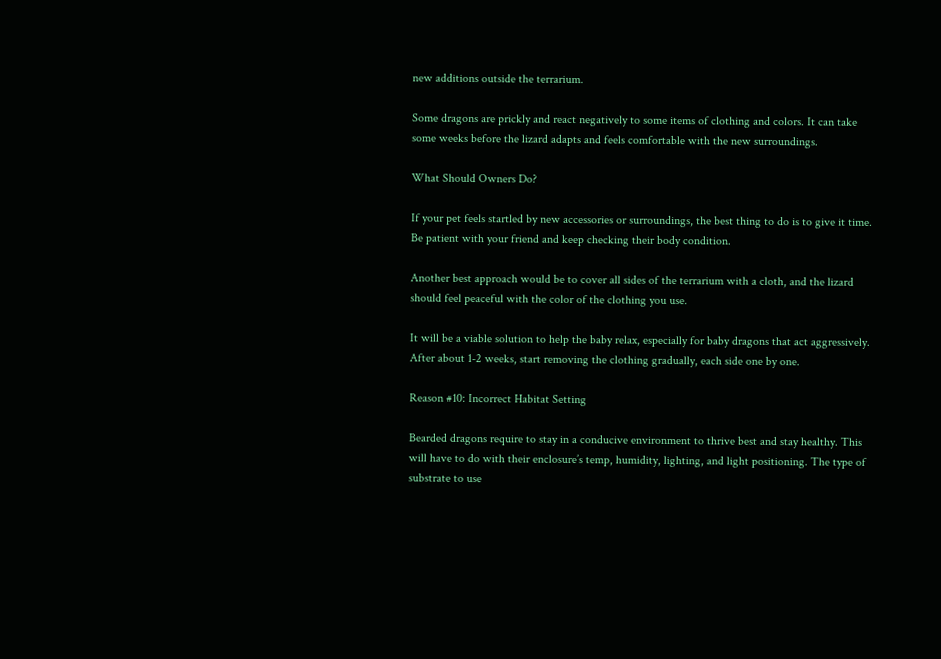new additions outside the terrarium.

Some dragons are prickly and react negatively to some items of clothing and colors. It can take some weeks before the lizard adapts and feels comfortable with the new surroundings.

What Should Owners Do?

If your pet feels startled by new accessories or surroundings, the best thing to do is to give it time. Be patient with your friend and keep checking their body condition.

Another best approach would be to cover all sides of the terrarium with a cloth, and the lizard should feel peaceful with the color of the clothing you use.

It will be a viable solution to help the baby relax, especially for baby dragons that act aggressively. After about 1-2 weeks, start removing the clothing gradually, each side one by one.

Reason #10: Incorrect Habitat Setting

Bearded dragons require to stay in a conducive environment to thrive best and stay healthy. This will have to do with their enclosure’s temp, humidity, lighting, and light positioning. The type of substrate to use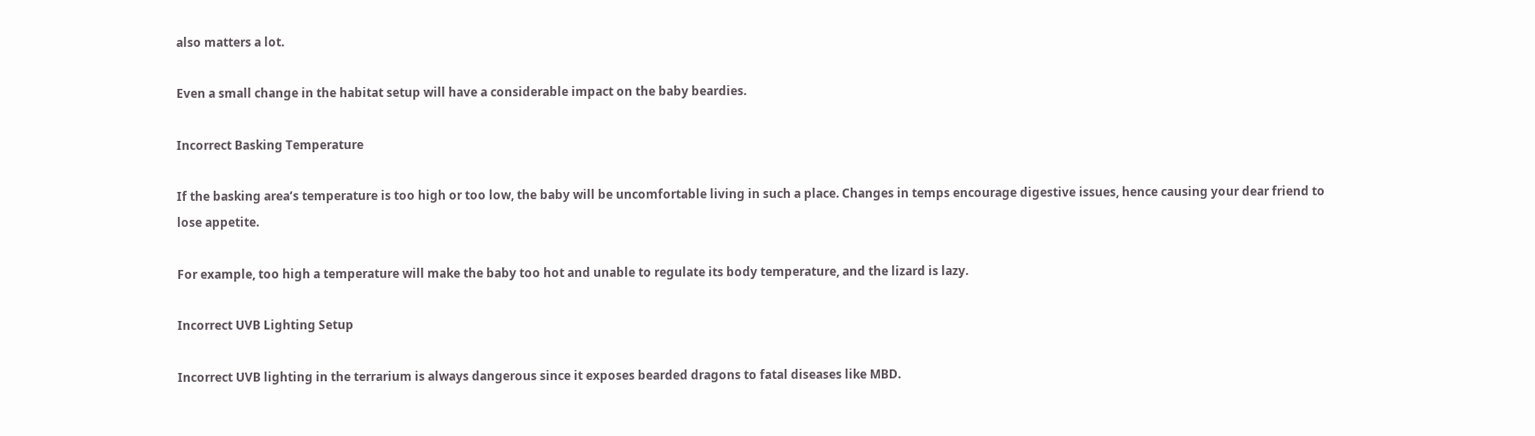also matters a lot.

Even a small change in the habitat setup will have a considerable impact on the baby beardies.

Incorrect Basking Temperature

If the basking area’s temperature is too high or too low, the baby will be uncomfortable living in such a place. Changes in temps encourage digestive issues, hence causing your dear friend to lose appetite.

For example, too high a temperature will make the baby too hot and unable to regulate its body temperature, and the lizard is lazy.

Incorrect UVB Lighting Setup

Incorrect UVB lighting in the terrarium is always dangerous since it exposes bearded dragons to fatal diseases like MBD.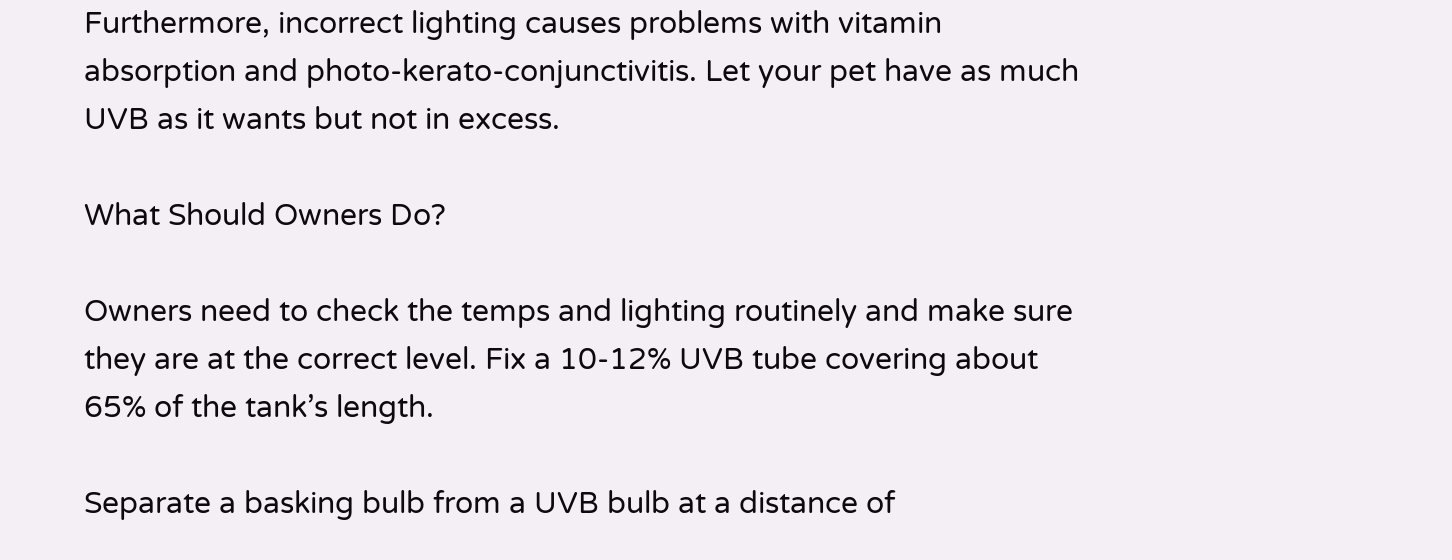Furthermore, incorrect lighting causes problems with vitamin absorption and photo-kerato-conjunctivitis. Let your pet have as much UVB as it wants but not in excess.

What Should Owners Do?

Owners need to check the temps and lighting routinely and make sure they are at the correct level. Fix a 10-12% UVB tube covering about 65% of the tank’s length.

Separate a basking bulb from a UVB bulb at a distance of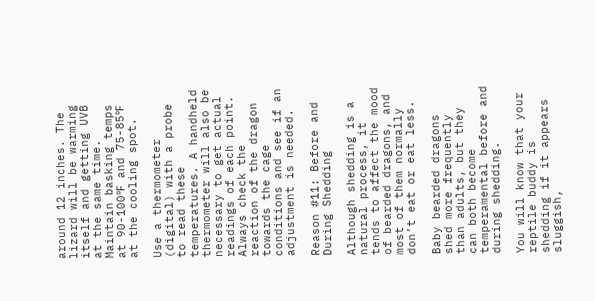around 12 inches. The lizard will be warming itself and getting UVB at the same time. Maintain basking temps at 90-100℉ and 75-85℉ at the cooling spot.

Use a thermometer (digital) with a probe to read these temperatures. A handheld thermometer will also be necessary to get actual readings of each point. Always check the reaction of the dragon towards the cage conditions and see if an adjustment is needed.

Reason #11: Before and During Shedding

Although shedding is a natural process, it tends to affect the mood of bearded dragons, and most of them normally don’t eat or eat less.

Baby bearded dragons shed more frequently than adults, but they can both become temperamental before and during shedding.

You will know that your reptile buddy is shedding if it appears sluggish,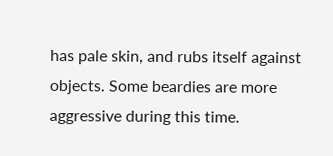has pale skin, and rubs itself against objects. Some beardies are more aggressive during this time.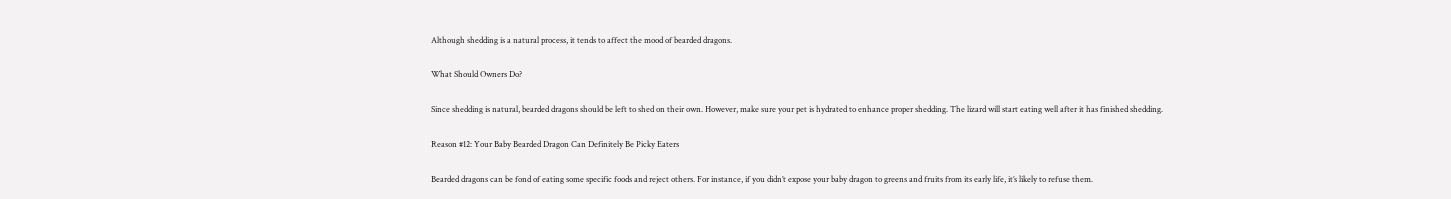Although shedding is a natural process, it tends to affect the mood of bearded dragons.

What Should Owners Do?

Since shedding is natural, bearded dragons should be left to shed on their own. However, make sure your pet is hydrated to enhance proper shedding. The lizard will start eating well after it has finished shedding.

Reason #12: Your Baby Bearded Dragon Can Definitely Be Picky Eaters

Bearded dragons can be fond of eating some specific foods and reject others. For instance, if you didn’t expose your baby dragon to greens and fruits from its early life, it’s likely to refuse them.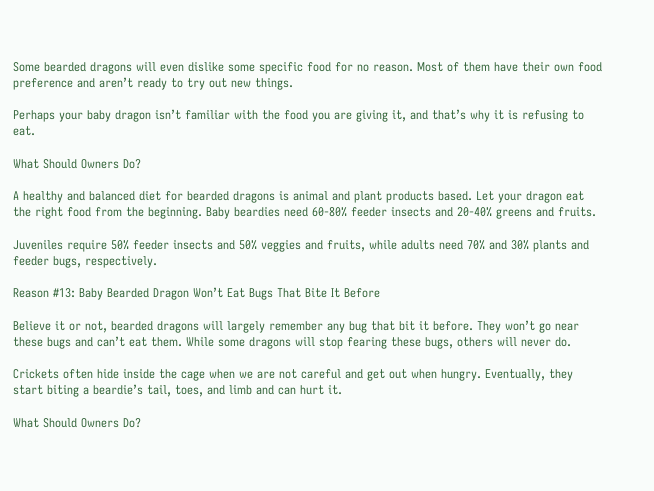Some bearded dragons will even dislike some specific food for no reason. Most of them have their own food preference and aren’t ready to try out new things.

Perhaps your baby dragon isn’t familiar with the food you are giving it, and that’s why it is refusing to eat.

What Should Owners Do?

A healthy and balanced diet for bearded dragons is animal and plant products based. Let your dragon eat the right food from the beginning. Baby beardies need 60-80% feeder insects and 20-40% greens and fruits.

Juveniles require 50% feeder insects and 50% veggies and fruits, while adults need 70% and 30% plants and feeder bugs, respectively.

Reason #13: Baby Bearded Dragon Won’t Eat Bugs That Bite It Before

Believe it or not, bearded dragons will largely remember any bug that bit it before. They won’t go near these bugs and can’t eat them. While some dragons will stop fearing these bugs, others will never do.

Crickets often hide inside the cage when we are not careful and get out when hungry. Eventually, they start biting a beardie’s tail, toes, and limb and can hurt it.

What Should Owners Do?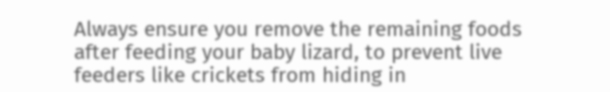Always ensure you remove the remaining foods after feeding your baby lizard, to prevent live feeders like crickets from hiding in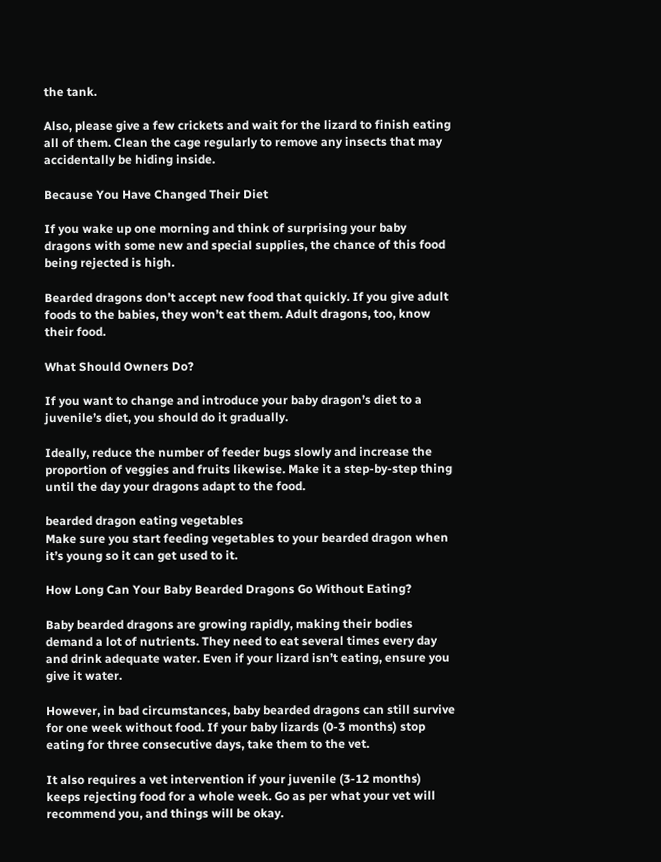the tank.

Also, please give a few crickets and wait for the lizard to finish eating all of them. Clean the cage regularly to remove any insects that may accidentally be hiding inside.

Because You Have Changed Their Diet

If you wake up one morning and think of surprising your baby dragons with some new and special supplies, the chance of this food being rejected is high.

Bearded dragons don’t accept new food that quickly. If you give adult foods to the babies, they won’t eat them. Adult dragons, too, know their food.

What Should Owners Do?

If you want to change and introduce your baby dragon’s diet to a juvenile’s diet, you should do it gradually.

Ideally, reduce the number of feeder bugs slowly and increase the proportion of veggies and fruits likewise. Make it a step-by-step thing until the day your dragons adapt to the food.

bearded dragon eating vegetables
Make sure you start feeding vegetables to your bearded dragon when it’s young so it can get used to it.

How Long Can Your Baby Bearded Dragons Go Without Eating?

Baby bearded dragons are growing rapidly, making their bodies demand a lot of nutrients. They need to eat several times every day and drink adequate water. Even if your lizard isn’t eating, ensure you give it water.

However, in bad circumstances, baby bearded dragons can still survive for one week without food. If your baby lizards (0-3 months) stop eating for three consecutive days, take them to the vet.

It also requires a vet intervention if your juvenile (3-12 months) keeps rejecting food for a whole week. Go as per what your vet will recommend you, and things will be okay.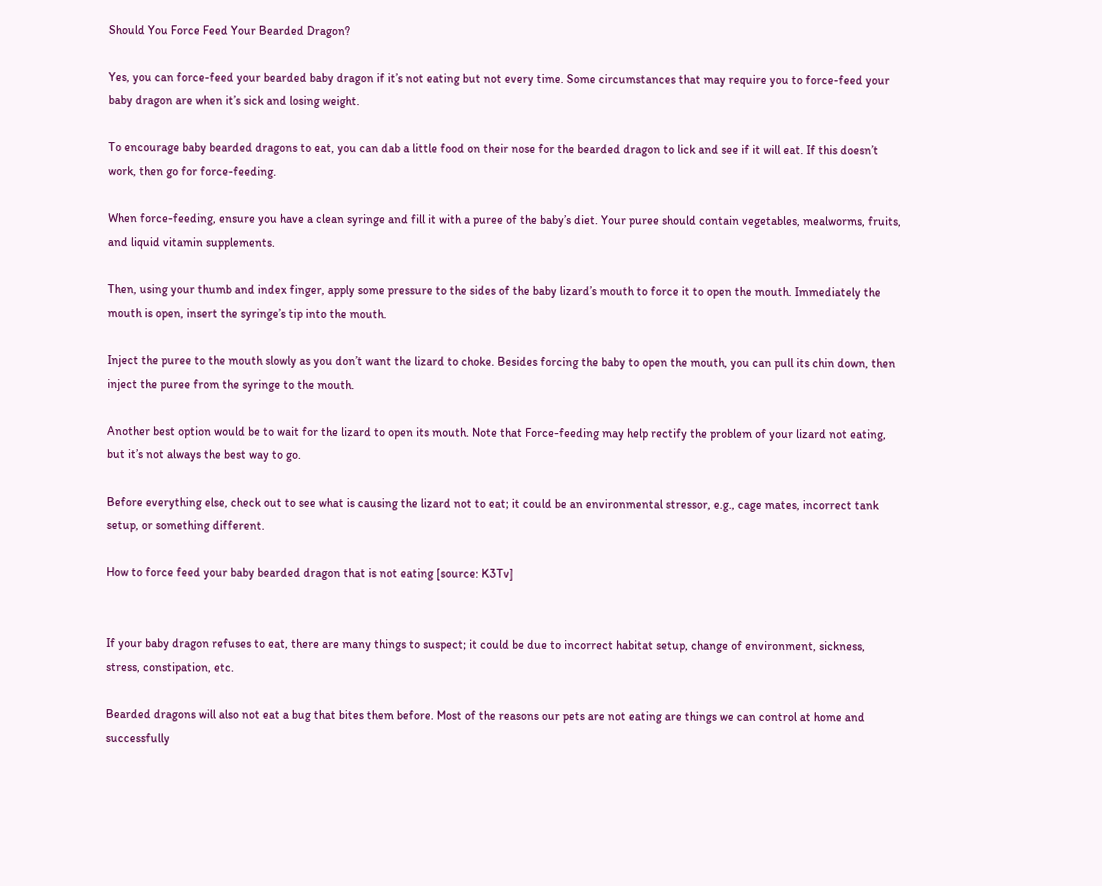Should You Force Feed Your Bearded Dragon?

Yes, you can force-feed your bearded baby dragon if it’s not eating but not every time. Some circumstances that may require you to force-feed your baby dragon are when it’s sick and losing weight.

To encourage baby bearded dragons to eat, you can dab a little food on their nose for the bearded dragon to lick and see if it will eat. If this doesn’t work, then go for force-feeding.

When force-feeding, ensure you have a clean syringe and fill it with a puree of the baby’s diet. Your puree should contain vegetables, mealworms, fruits, and liquid vitamin supplements.

Then, using your thumb and index finger, apply some pressure to the sides of the baby lizard’s mouth to force it to open the mouth. Immediately the mouth is open, insert the syringe’s tip into the mouth.

Inject the puree to the mouth slowly as you don’t want the lizard to choke. Besides forcing the baby to open the mouth, you can pull its chin down, then inject the puree from the syringe to the mouth.

Another best option would be to wait for the lizard to open its mouth. Note that Force-feeding may help rectify the problem of your lizard not eating, but it’s not always the best way to go.

Before everything else, check out to see what is causing the lizard not to eat; it could be an environmental stressor, e.g., cage mates, incorrect tank setup, or something different.

How to force feed your baby bearded dragon that is not eating [source: K3Tv]


If your baby dragon refuses to eat, there are many things to suspect; it could be due to incorrect habitat setup, change of environment, sickness, stress, constipation, etc.

Bearded dragons will also not eat a bug that bites them before. Most of the reasons our pets are not eating are things we can control at home and successfully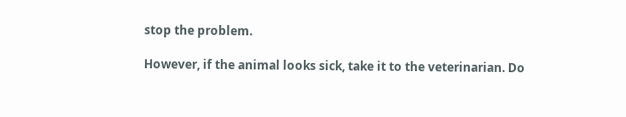stop the problem.

However, if the animal looks sick, take it to the veterinarian. Do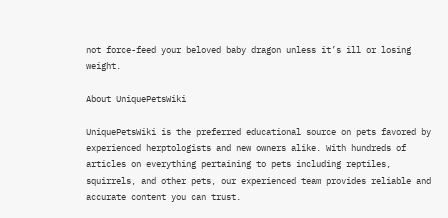not force-feed your beloved baby dragon unless it’s ill or losing weight.

About UniquePetsWiki

UniquePetsWiki is the preferred educational source on pets favored by experienced herptologists and new owners alike. With hundreds of articles on everything pertaining to pets including reptiles, squirrels, and other pets, our experienced team provides reliable and accurate content you can trust.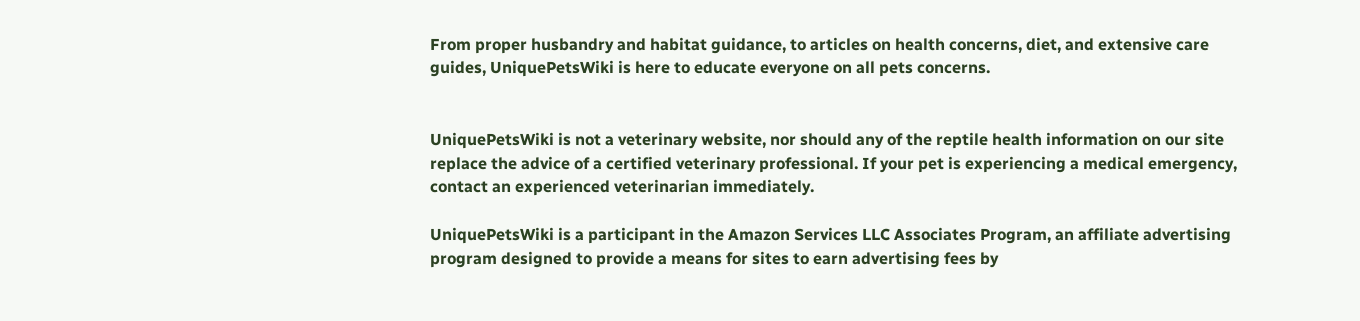From proper husbandry and habitat guidance, to articles on health concerns, diet, and extensive care guides, UniquePetsWiki is here to educate everyone on all pets concerns.


UniquePetsWiki is not a veterinary website, nor should any of the reptile health information on our site replace the advice of a certified veterinary professional. If your pet is experiencing a medical emergency, contact an experienced veterinarian immediately.

UniquePetsWiki is a participant in the Amazon Services LLC Associates Program, an affiliate advertising program designed to provide a means for sites to earn advertising fees by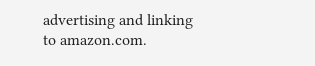advertising and linking to amazon.com.